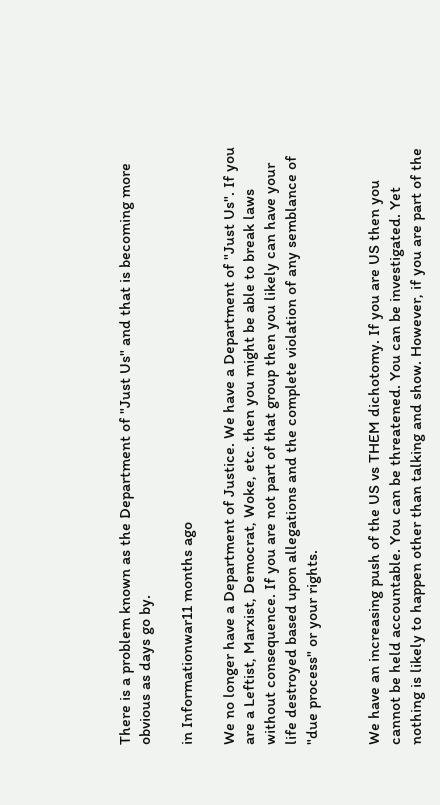There is a problem known as the Department of "Just Us" and that is becoming more obvious as days go by.

in Informationwar11 months ago

We no longer have a Department of Justice. We have a Department of "Just Us". If you are a Leftist, Marxist, Democrat, Woke, etc. then you might be able to break laws without consequence. If you are not part of that group then you likely can have your life destroyed based upon allegations and the complete violation of any semblance of "due process" or your rights.


We have an increasing push of the US vs THEM dichotomy. If you are US then you cannot be held accountable. You can be threatened. You can be investigated. Yet nothing is likely to happen other than talking and show. However, if you are part of the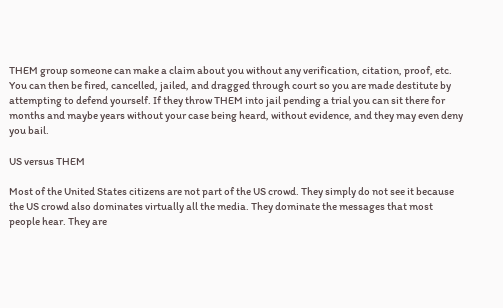THEM group someone can make a claim about you without any verification, citation, proof, etc. You can then be fired, cancelled, jailed, and dragged through court so you are made destitute by attempting to defend yourself. If they throw THEM into jail pending a trial you can sit there for months and maybe years without your case being heard, without evidence, and they may even deny you bail.

US versus THEM

Most of the United States citizens are not part of the US crowd. They simply do not see it because the US crowd also dominates virtually all the media. They dominate the messages that most people hear. They are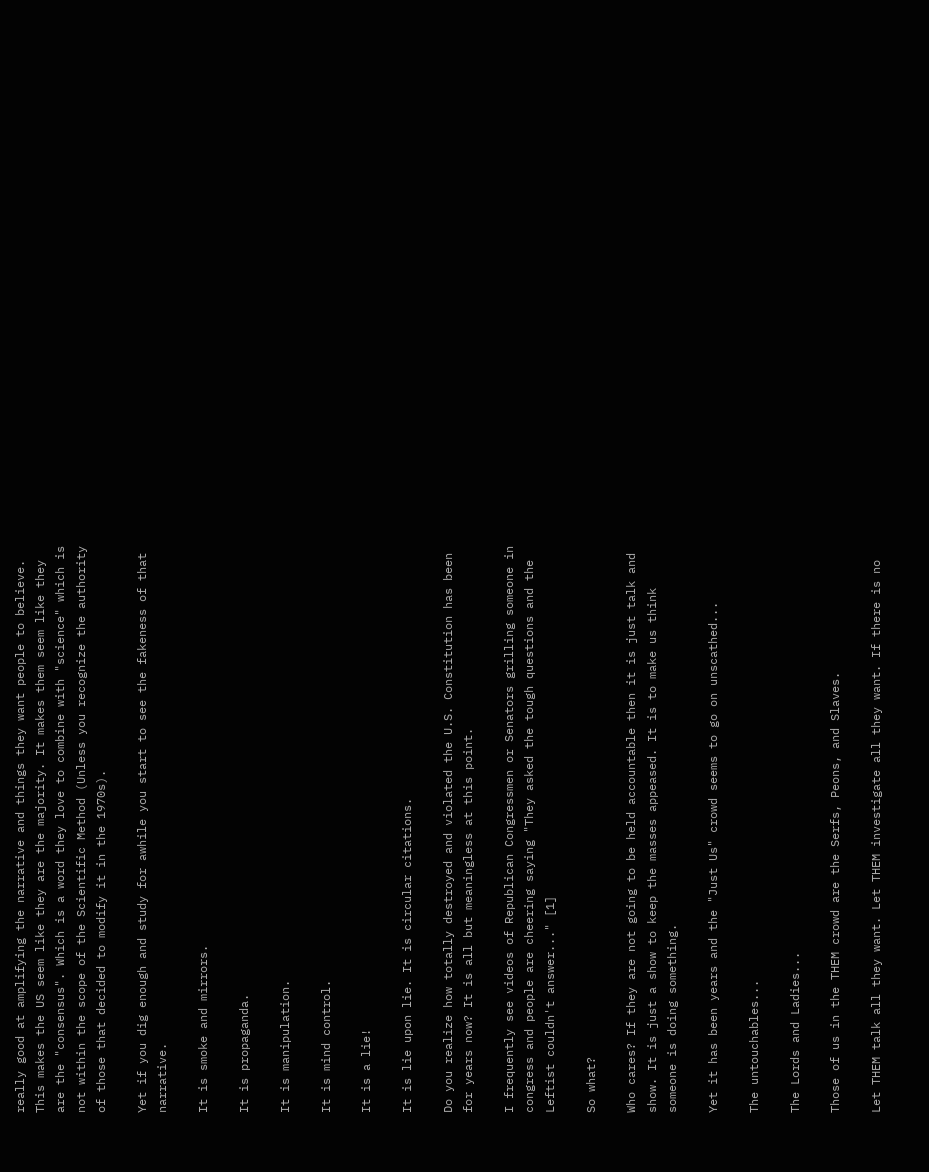really good at amplifying the narrative and things they want people to believe. This makes the US seem like they are the majority. It makes them seem like they are the "consensus". Which is a word they love to combine with "science" which is not within the scope of the Scientific Method (Unless you recognize the authority of those that decided to modify it in the 1970s).

Yet if you dig enough and study for awhile you start to see the fakeness of that narrative.

It is smoke and mirrors.

It is propaganda.

It is manipulation.

It is mind control.

It is a lie!

It is lie upon lie. It is circular citations.

Do you realize how totally destroyed and violated the U.S. Constitution has been for years now? It is all but meaningless at this point.

I frequently see videos of Republican Congressmen or Senators grilling someone in congress and people are cheering saying "They asked the tough questions and the Leftist couldn't answer..." [1]

So what?

Who cares? If they are not going to be held accountable then it is just talk and show. It is just a show to keep the masses appeased. It is to make us think someone is doing something.

Yet it has been years and the "Just Us" crowd seems to go on unscathed...

The untouchables...

The Lords and Ladies...

Those of us in the THEM crowd are the Serfs, Peons, and Slaves.

Let THEM talk all they want. Let THEM investigate all they want. If there is no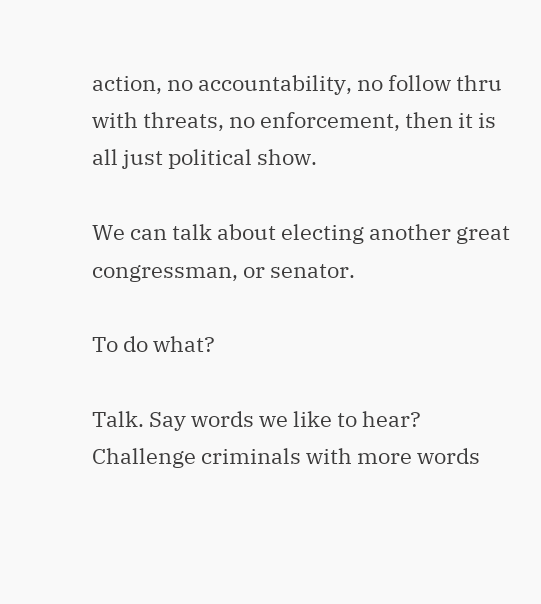action, no accountability, no follow thru with threats, no enforcement, then it is all just political show.

We can talk about electing another great congressman, or senator.

To do what?

Talk. Say words we like to hear? Challenge criminals with more words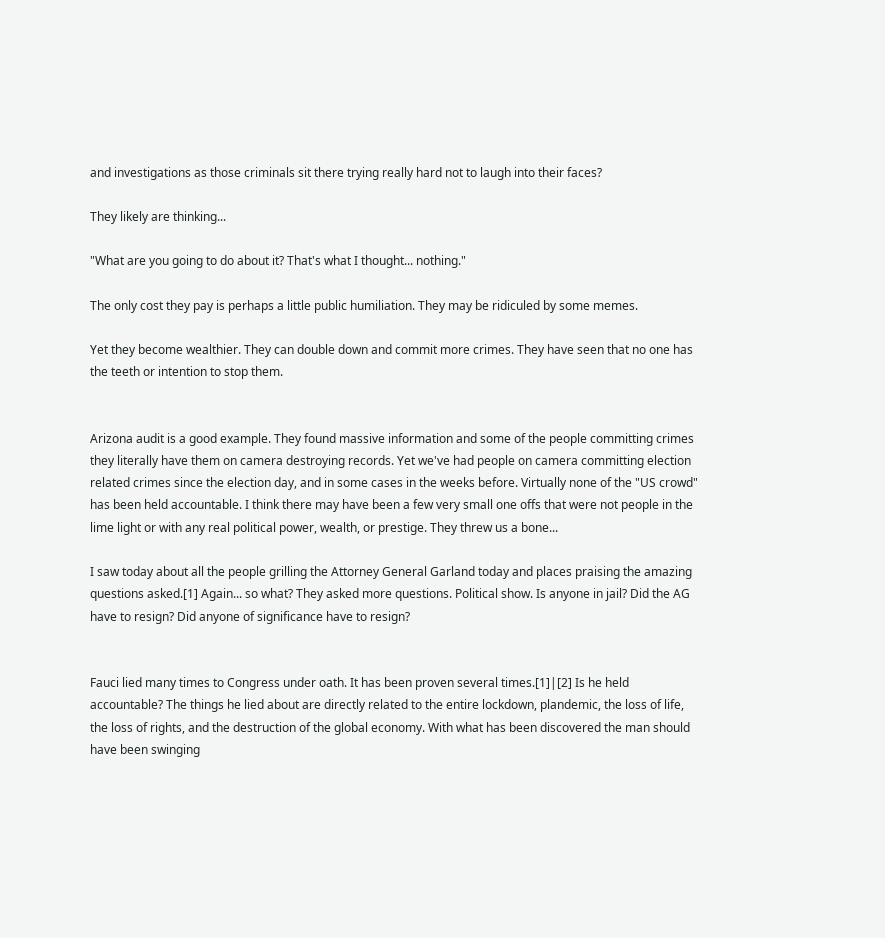and investigations as those criminals sit there trying really hard not to laugh into their faces?

They likely are thinking...

"What are you going to do about it? That's what I thought... nothing."

The only cost they pay is perhaps a little public humiliation. They may be ridiculed by some memes.

Yet they become wealthier. They can double down and commit more crimes. They have seen that no one has the teeth or intention to stop them.


Arizona audit is a good example. They found massive information and some of the people committing crimes they literally have them on camera destroying records. Yet we've had people on camera committing election related crimes since the election day, and in some cases in the weeks before. Virtually none of the "US crowd" has been held accountable. I think there may have been a few very small one offs that were not people in the lime light or with any real political power, wealth, or prestige. They threw us a bone...

I saw today about all the people grilling the Attorney General Garland today and places praising the amazing questions asked.[1] Again... so what? They asked more questions. Political show. Is anyone in jail? Did the AG have to resign? Did anyone of significance have to resign?


Fauci lied many times to Congress under oath. It has been proven several times.[1]|[2] Is he held accountable? The things he lied about are directly related to the entire lockdown, plandemic, the loss of life, the loss of rights, and the destruction of the global economy. With what has been discovered the man should have been swinging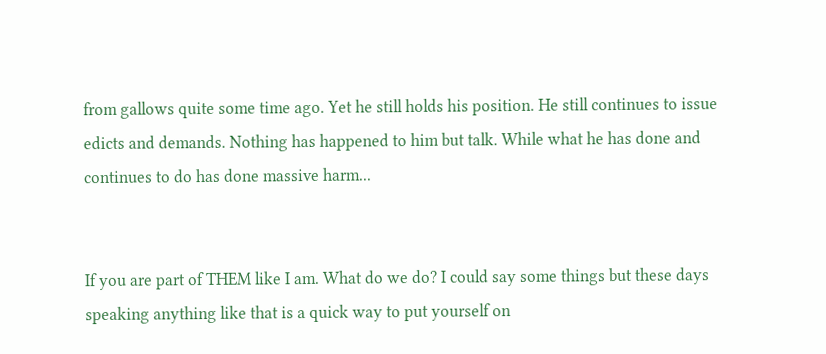from gallows quite some time ago. Yet he still holds his position. He still continues to issue edicts and demands. Nothing has happened to him but talk. While what he has done and continues to do has done massive harm...


If you are part of THEM like I am. What do we do? I could say some things but these days speaking anything like that is a quick way to put yourself on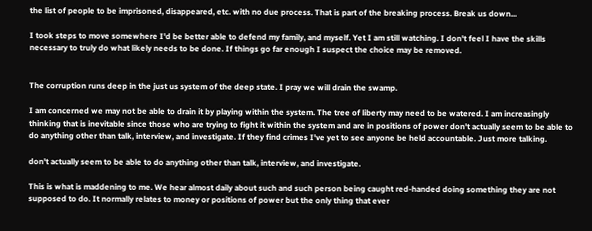the list of people to be imprisoned, disappeared, etc. with no due process. That is part of the breaking process. Break us down...

I took steps to move somewhere I'd be better able to defend my family, and myself. Yet I am still watching. I don't feel I have the skills necessary to truly do what likely needs to be done. If things go far enough I suspect the choice may be removed.


The corruption runs deep in the just us system of the deep state. I pray we will drain the swamp.

I am concerned we may not be able to drain it by playing within the system. The tree of liberty may need to be watered. I am increasingly thinking that is inevitable since those who are trying to fight it within the system and are in positions of power don't actually seem to be able to do anything other than talk, interview, and investigate. If they find crimes I've yet to see anyone be held accountable. Just more talking.

don't actually seem to be able to do anything other than talk, interview, and investigate.

This is what is maddening to me. We hear almost daily about such and such person being caught red-handed doing something they are not supposed to do. It normally relates to money or positions of power but the only thing that ever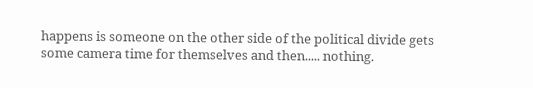happens is someone on the other side of the political divide gets some camera time for themselves and then..... nothing.